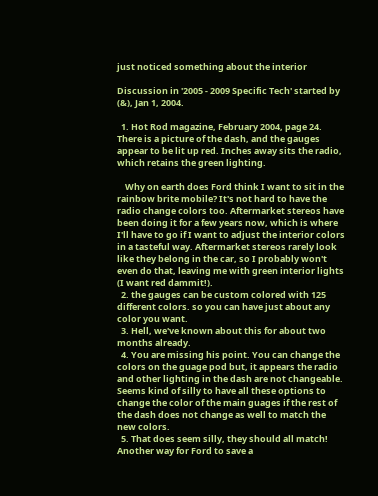just noticed something about the interior

Discussion in '2005 - 2009 Specific Tech' started by (&), Jan 1, 2004.

  1. Hot Rod magazine, February 2004, page 24. There is a picture of the dash, and the gauges appear to be lit up red. Inches away sits the radio, which retains the green lighting.

    Why on earth does Ford think I want to sit in the rainbow brite mobile? It's not hard to have the radio change colors too. Aftermarket stereos have been doing it for a few years now, which is where I'll have to go if I want to adjust the interior colors in a tasteful way. Aftermarket stereos rarely look like they belong in the car, so I probably won't even do that, leaving me with green interior lights (I want red dammit!).
  2. the gauges can be custom colored with 125 different colors. so you can have just about any color you want.
  3. Hell, we've known about this for about two months already.
  4. You are missing his point. You can change the colors on the guage pod but, it appears the radio and other lighting in the dash are not changeable. Seems kind of silly to have all these options to change the color of the main guages if the rest of the dash does not change as well to match the new colors.
  5. That does seem silly, they should all match! Another way for Ford to save a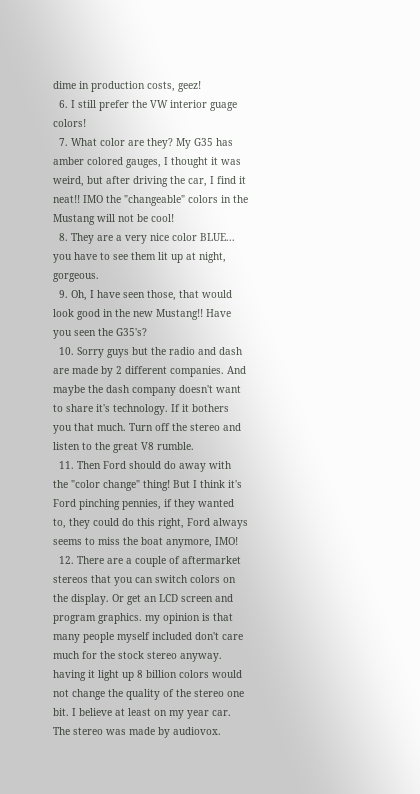dime in production costs, geez!
  6. I still prefer the VW interior guage colors!
  7. What color are they? My G35 has amber colored gauges, I thought it was weird, but after driving the car, I find it neat!! IMO the "changeable" colors in the Mustang will not be cool!
  8. They are a very nice color BLUE... you have to see them lit up at night, gorgeous.
  9. Oh, I have seen those, that would look good in the new Mustang!! Have you seen the G35's?
  10. Sorry guys but the radio and dash are made by 2 different companies. And maybe the dash company doesn't want to share it's technology. If it bothers you that much. Turn off the stereo and listen to the great V8 rumble.
  11. Then Ford should do away with the "color change" thing! But I think it's Ford pinching pennies, if they wanted to, they could do this right, Ford always seems to miss the boat anymore, IMO!
  12. There are a couple of aftermarket stereos that you can switch colors on the display. Or get an LCD screen and program graphics. my opinion is that many people myself included don't care much for the stock stereo anyway. having it light up 8 billion colors would not change the quality of the stereo one bit. I believe at least on my year car. The stereo was made by audiovox.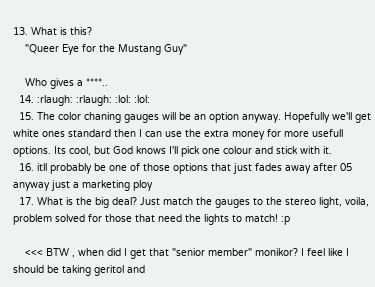13. What is this?
    "Queer Eye for the Mustang Guy"

    Who gives a ****..
  14. :rlaugh: :rlaugh: :lol: :lol:
  15. The color chaning gauges will be an option anyway. Hopefully we'll get white ones standard then I can use the extra money for more usefull options. Its cool, but God knows I'll pick one colour and stick with it.
  16. itll probably be one of those options that just fades away after 05 anyway just a marketing ploy
  17. What is the big deal? Just match the gauges to the stereo light, voila, problem solved for those that need the lights to match! :p

    <<< BTW , when did I get that "senior member" monikor? I feel like I should be taking geritol and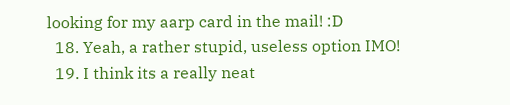looking for my aarp card in the mail! :D
  18. Yeah, a rather stupid, useless option IMO!
  19. I think its a really neat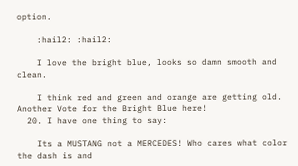option.

    :hail2: :hail2:

    I love the bright blue, looks so damn smooth and clean.

    I think red and green and orange are getting old. Another Vote for the Bright Blue here!
  20. I have one thing to say:

    Its a MUSTANG not a MERCEDES! Who cares what color the dash is and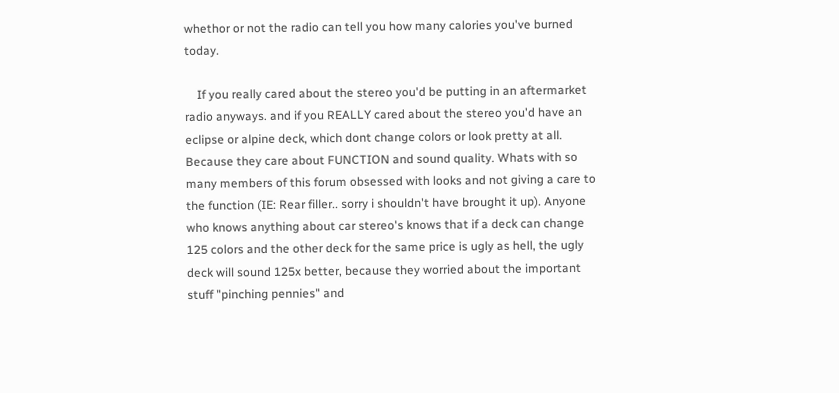whethor or not the radio can tell you how many calories you've burned today.

    If you really cared about the stereo you'd be putting in an aftermarket radio anyways. and if you REALLY cared about the stereo you'd have an eclipse or alpine deck, which dont change colors or look pretty at all. Because they care about FUNCTION and sound quality. Whats with so many members of this forum obsessed with looks and not giving a care to the function (IE: Rear filler.. sorry i shouldn't have brought it up). Anyone who knows anything about car stereo's knows that if a deck can change 125 colors and the other deck for the same price is ugly as hell, the ugly deck will sound 125x better, because they worried about the important stuff "pinching pennies" and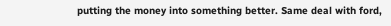putting the money into something better. Same deal with ford,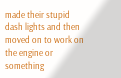made their stupid dash lights and then moved on to work on the engine or something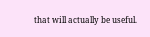that will actually be useful.